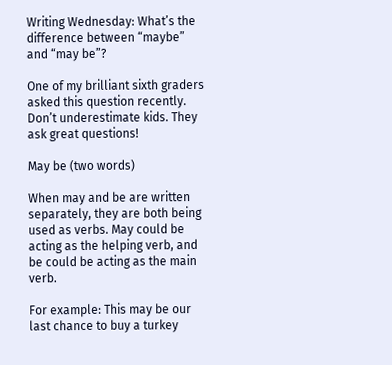Writing Wednesday: What’s the difference between “maybe” and “may be”?

One of my brilliant sixth graders asked this question recently. Don’t underestimate kids. They ask great questions!

May be (two words)

When may and be are written separately, they are both being used as verbs. May could be acting as the helping verb, and be could be acting as the main verb.

For example: This may be our last chance to buy a turkey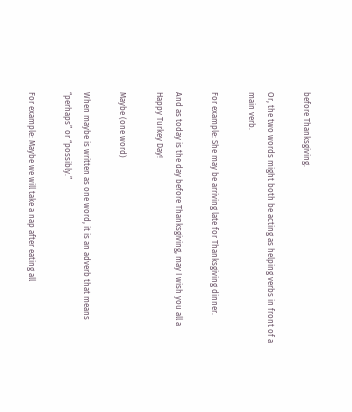before Thanksgiving.

Or, the two words might both be acting as helping verbs in front of a main verb.

For example: She may be arriving late for Thanksgiving dinner.

And as today is the day before Thanksgiving, may I wish you all a Happy Turkey Day!

Maybe (one word)

When maybe is written as one word, it is an adverb that means “perhaps” or “possibly.”

For example: Maybe we will take a nap after eating all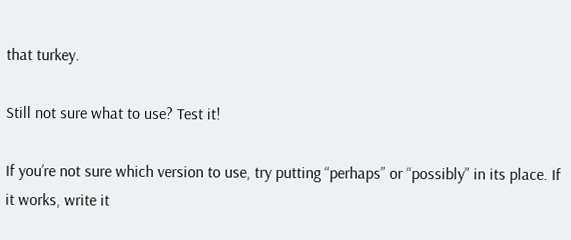that turkey.

Still not sure what to use? Test it!

If you’re not sure which version to use, try putting “perhaps” or “possibly” in its place. If it works, write it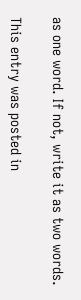as one word. If not, write it as two words.

This entry was posted in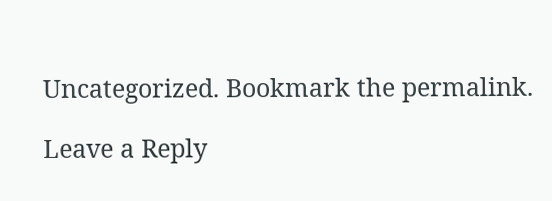Uncategorized. Bookmark the permalink.

Leave a Reply